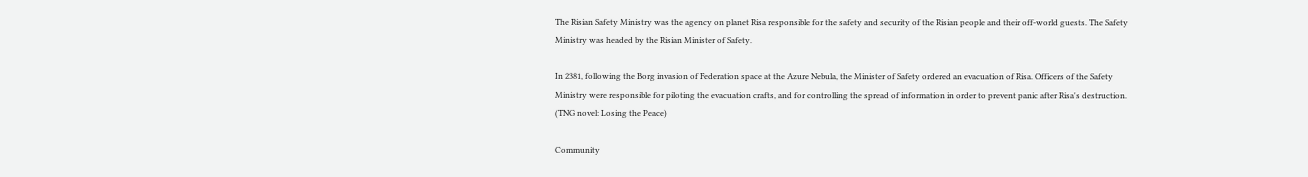The Risian Safety Ministry was the agency on planet Risa responsible for the safety and security of the Risian people and their off-world guests. The Safety Ministry was headed by the Risian Minister of Safety.

In 2381, following the Borg invasion of Federation space at the Azure Nebula, the Minister of Safety ordered an evacuation of Risa. Officers of the Safety Ministry were responsible for piloting the evacuation crafts, and for controlling the spread of information in order to prevent panic after Risa's destruction. (TNG novel: Losing the Peace)

Community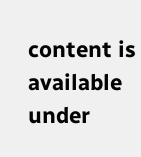content is available under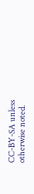CC-BY-SA unless otherwise noted.